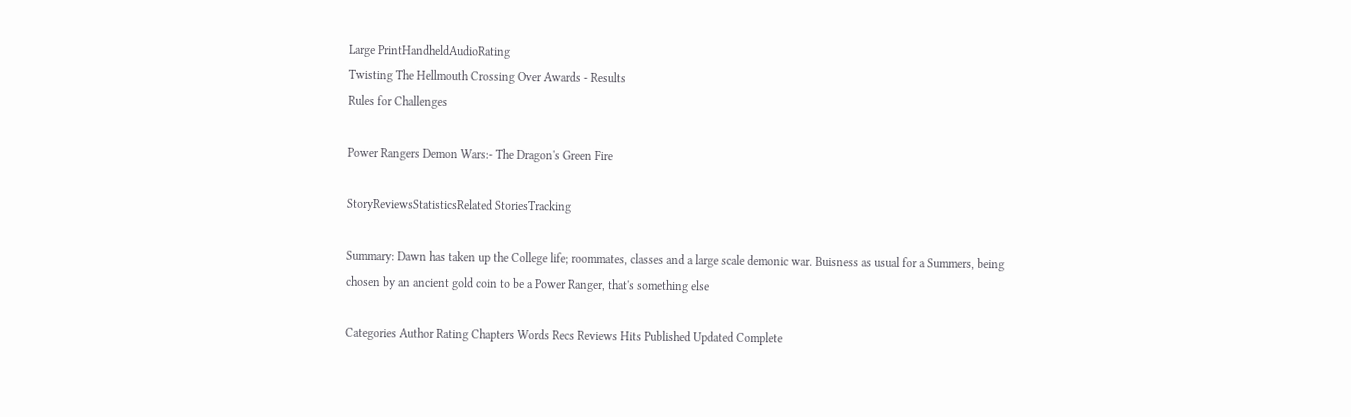Large PrintHandheldAudioRating
Twisting The Hellmouth Crossing Over Awards - Results
Rules for Challenges

Power Rangers Demon Wars:- The Dragon's Green Fire

StoryReviewsStatisticsRelated StoriesTracking

Summary: Dawn has taken up the College life; roommates, classes and a large scale demonic war. Buisness as usual for a Summers, being chosen by an ancient gold coin to be a Power Ranger, that's something else

Categories Author Rating Chapters Words Recs Reviews Hits Published Updated Complete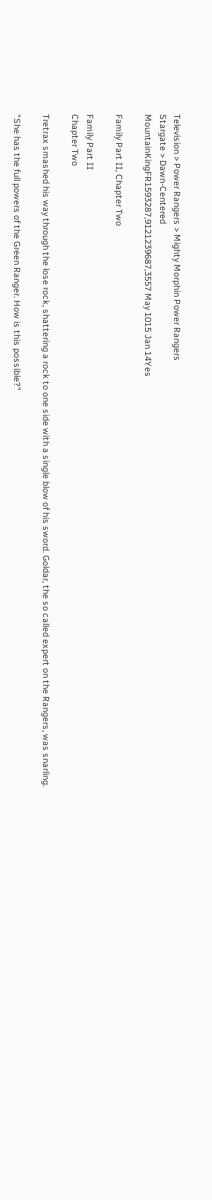Television > Power Rangers > Mighty Morphin Power Rangers
Stargate > Dawn-Centered
MountainKingFR1593287,9121239687,3557 May 1015 Jan 14Yes

Family Part II, Chapter Two

Family Part II
Chapter Two

Tretrax smashed his way through the lose rock, shattering a rock to one side with a single blow of his sword. Goldar, the so called expert on the Rangers, was snarling.

"She has the full powers of the Green Ranger. How is this possible?"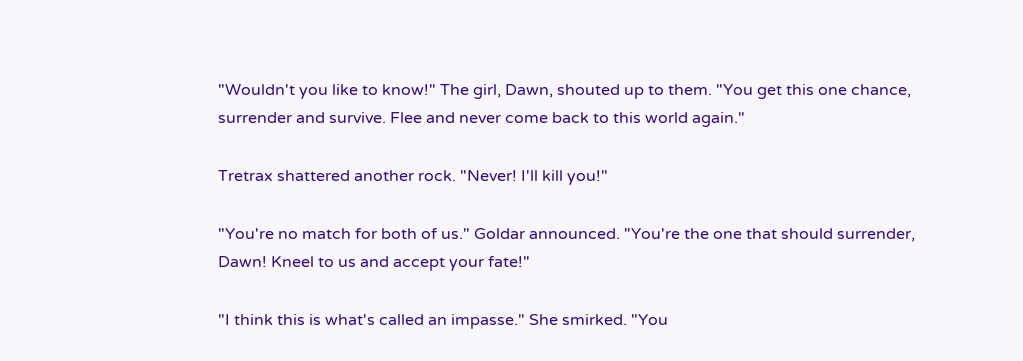"Wouldn't you like to know!" The girl, Dawn, shouted up to them. "You get this one chance, surrender and survive. Flee and never come back to this world again."

Tretrax shattered another rock. "Never! I'll kill you!"

"You're no match for both of us." Goldar announced. "You're the one that should surrender, Dawn! Kneel to us and accept your fate!"

"I think this is what's called an impasse." She smirked. "You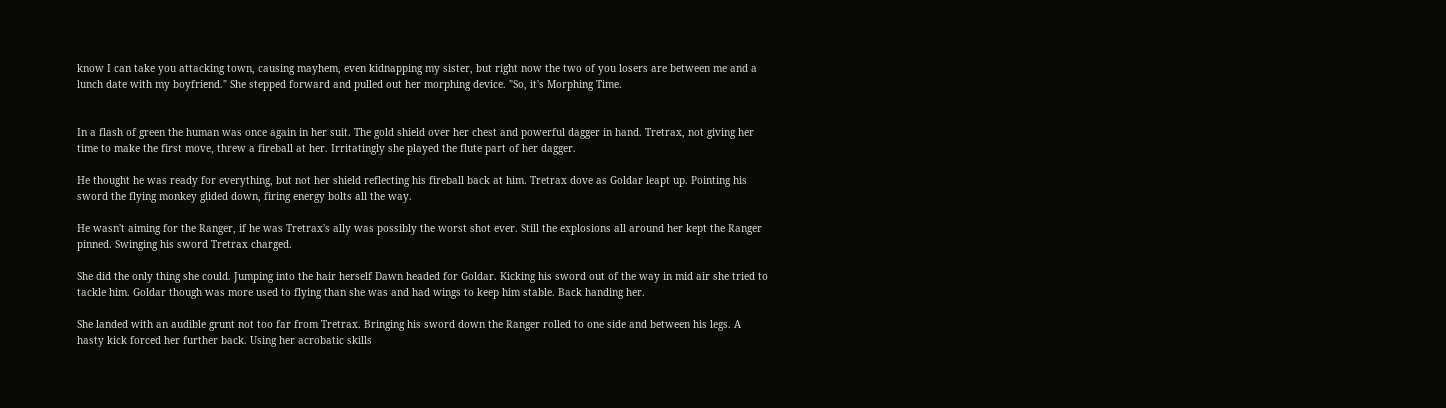know I can take you attacking town, causing mayhem, even kidnapping my sister, but right now the two of you losers are between me and a lunch date with my boyfriend." She stepped forward and pulled out her morphing device. "So, it's Morphing Time.


In a flash of green the human was once again in her suit. The gold shield over her chest and powerful dagger in hand. Tretrax, not giving her time to make the first move, threw a fireball at her. Irritatingly she played the flute part of her dagger.

He thought he was ready for everything, but not her shield reflecting his fireball back at him. Tretrax dove as Goldar leapt up. Pointing his sword the flying monkey glided down, firing energy bolts all the way.

He wasn't aiming for the Ranger, if he was Tretrax's ally was possibly the worst shot ever. Still the explosions all around her kept the Ranger pinned. Swinging his sword Tretrax charged.

She did the only thing she could. Jumping into the hair herself Dawn headed for Goldar. Kicking his sword out of the way in mid air she tried to tackle him. Goldar though was more used to flying than she was and had wings to keep him stable. Back handing her.

She landed with an audible grunt not too far from Tretrax. Bringing his sword down the Ranger rolled to one side and between his legs. A hasty kick forced her further back. Using her acrobatic skills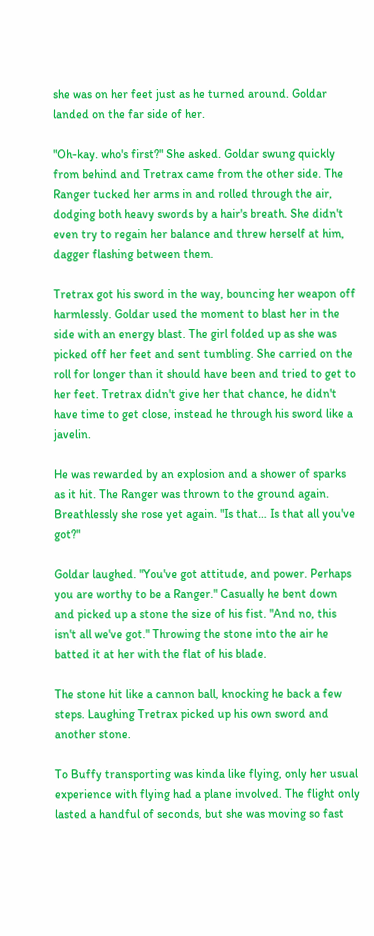she was on her feet just as he turned around. Goldar landed on the far side of her.

"Oh-kay. who's first?" She asked. Goldar swung quickly from behind and Tretrax came from the other side. The Ranger tucked her arms in and rolled through the air, dodging both heavy swords by a hair's breath. She didn't even try to regain her balance and threw herself at him, dagger flashing between them.

Tretrax got his sword in the way, bouncing her weapon off harmlessly. Goldar used the moment to blast her in the side with an energy blast. The girl folded up as she was picked off her feet and sent tumbling. She carried on the roll for longer than it should have been and tried to get to her feet. Tretrax didn't give her that chance, he didn't have time to get close, instead he through his sword like a javelin.

He was rewarded by an explosion and a shower of sparks as it hit. The Ranger was thrown to the ground again. Breathlessly she rose yet again. "Is that… Is that all you've got?"

Goldar laughed. "You've got attitude, and power. Perhaps you are worthy to be a Ranger." Casually he bent down and picked up a stone the size of his fist. "And no, this isn't all we've got." Throwing the stone into the air he batted it at her with the flat of his blade.

The stone hit like a cannon ball, knocking he back a few steps. Laughing Tretrax picked up his own sword and another stone.

To Buffy transporting was kinda like flying, only her usual experience with flying had a plane involved. The flight only lasted a handful of seconds, but she was moving so fast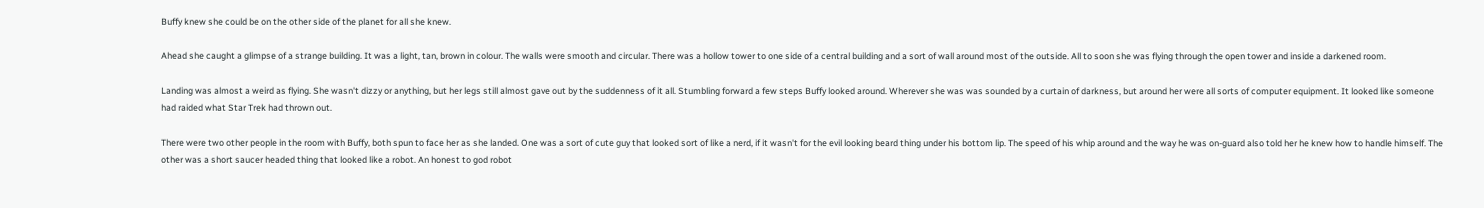Buffy knew she could be on the other side of the planet for all she knew.

Ahead she caught a glimpse of a strange building. It was a light, tan, brown in colour. The walls were smooth and circular. There was a hollow tower to one side of a central building and a sort of wall around most of the outside. All to soon she was flying through the open tower and inside a darkened room.

Landing was almost a weird as flying. She wasn't dizzy or anything, but her legs still almost gave out by the suddenness of it all. Stumbling forward a few steps Buffy looked around. Wherever she was was sounded by a curtain of darkness, but around her were all sorts of computer equipment. It looked like someone had raided what Star Trek had thrown out.

There were two other people in the room with Buffy, both spun to face her as she landed. One was a sort of cute guy that looked sort of like a nerd, if it wasn't for the evil looking beard thing under his bottom lip. The speed of his whip around and the way he was on-guard also told her he knew how to handle himself. The other was a short saucer headed thing that looked like a robot. An honest to god robot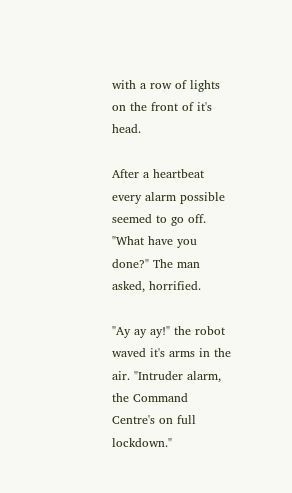with a row of lights on the front of it's head.

After a heartbeat every alarm possible seemed to go off. "What have you done?" The man asked, horrified.

"Ay ay ay!" the robot waved it's arms in the air. "Intruder alarm, the Command Centre's on full lockdown."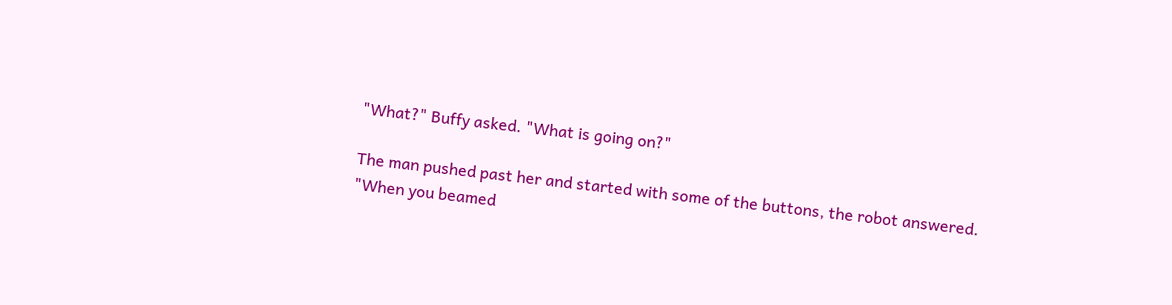"What?" Buffy asked. "What is going on?"

The man pushed past her and started with some of the buttons, the robot answered. "When you beamed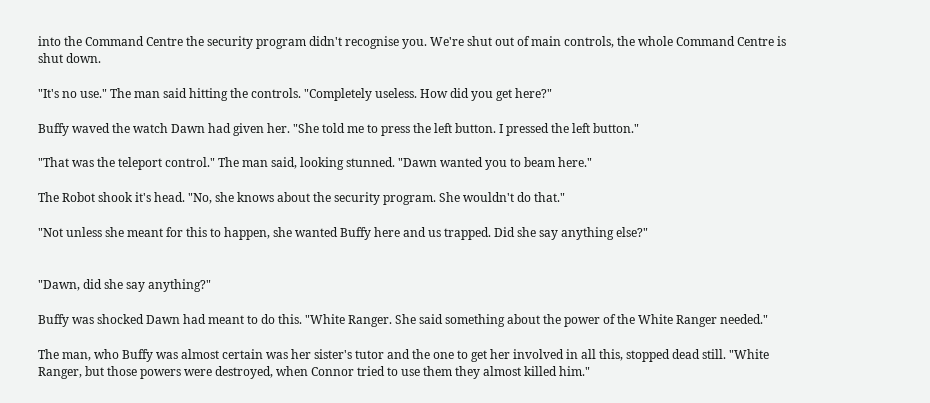into the Command Centre the security program didn't recognise you. We're shut out of main controls, the whole Command Centre is shut down.

"It's no use." The man said hitting the controls. "Completely useless. How did you get here?"

Buffy waved the watch Dawn had given her. "She told me to press the left button. I pressed the left button."

"That was the teleport control." The man said, looking stunned. "Dawn wanted you to beam here."

The Robot shook it's head. "No, she knows about the security program. She wouldn't do that."

"Not unless she meant for this to happen, she wanted Buffy here and us trapped. Did she say anything else?"


"Dawn, did she say anything?"

Buffy was shocked Dawn had meant to do this. "White Ranger. She said something about the power of the White Ranger needed."

The man, who Buffy was almost certain was her sister's tutor and the one to get her involved in all this, stopped dead still. "White Ranger, but those powers were destroyed, when Connor tried to use them they almost killed him."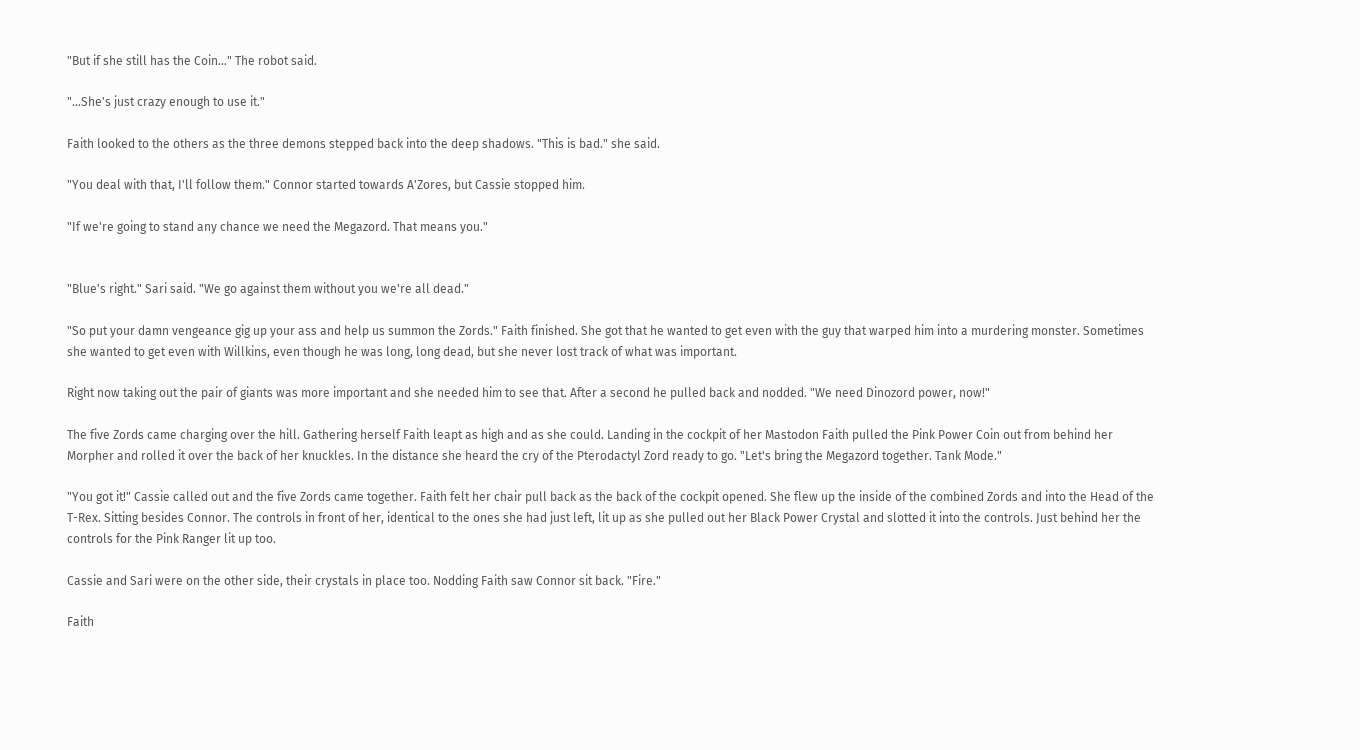"But if she still has the Coin…" The robot said.

"…She's just crazy enough to use it."

Faith looked to the others as the three demons stepped back into the deep shadows. "This is bad." she said.

"You deal with that, I'll follow them." Connor started towards A'Zores, but Cassie stopped him.

"If we're going to stand any chance we need the Megazord. That means you."


"Blue's right." Sari said. "We go against them without you we're all dead."

"So put your damn vengeance gig up your ass and help us summon the Zords." Faith finished. She got that he wanted to get even with the guy that warped him into a murdering monster. Sometimes she wanted to get even with Willkins, even though he was long, long dead, but she never lost track of what was important.

Right now taking out the pair of giants was more important and she needed him to see that. After a second he pulled back and nodded. "We need Dinozord power, now!"

The five Zords came charging over the hill. Gathering herself Faith leapt as high and as she could. Landing in the cockpit of her Mastodon Faith pulled the Pink Power Coin out from behind her Morpher and rolled it over the back of her knuckles. In the distance she heard the cry of the Pterodactyl Zord ready to go. "Let's bring the Megazord together. Tank Mode."

"You got it!" Cassie called out and the five Zords came together. Faith felt her chair pull back as the back of the cockpit opened. She flew up the inside of the combined Zords and into the Head of the T-Rex. Sitting besides Connor. The controls in front of her, identical to the ones she had just left, lit up as she pulled out her Black Power Crystal and slotted it into the controls. Just behind her the controls for the Pink Ranger lit up too.

Cassie and Sari were on the other side, their crystals in place too. Nodding Faith saw Connor sit back. "Fire."

Faith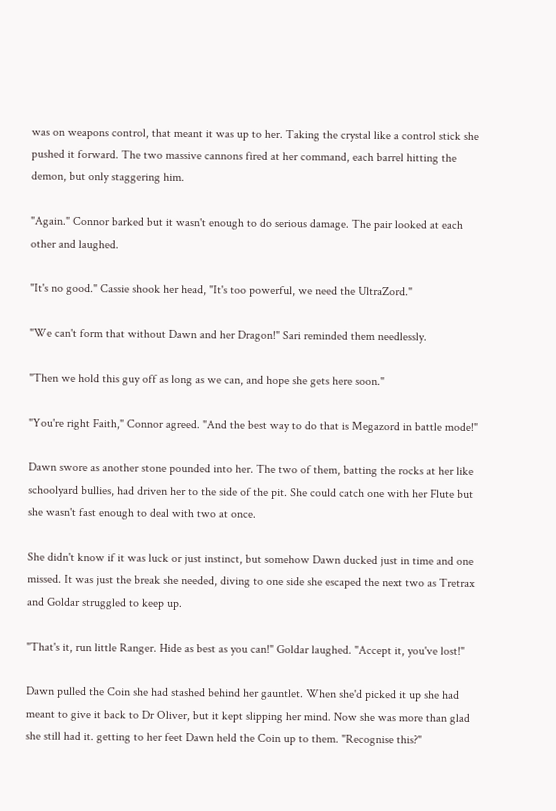was on weapons control, that meant it was up to her. Taking the crystal like a control stick she pushed it forward. The two massive cannons fired at her command, each barrel hitting the demon, but only staggering him.

"Again." Connor barked but it wasn't enough to do serious damage. The pair looked at each other and laughed.

"It's no good." Cassie shook her head, "It's too powerful, we need the UltraZord."

"We can't form that without Dawn and her Dragon!" Sari reminded them needlessly.

"Then we hold this guy off as long as we can, and hope she gets here soon."

"You're right Faith," Connor agreed. "And the best way to do that is Megazord in battle mode!"

Dawn swore as another stone pounded into her. The two of them, batting the rocks at her like schoolyard bullies, had driven her to the side of the pit. She could catch one with her Flute but she wasn't fast enough to deal with two at once.

She didn't know if it was luck or just instinct, but somehow Dawn ducked just in time and one missed. It was just the break she needed, diving to one side she escaped the next two as Tretrax and Goldar struggled to keep up.

"That's it, run little Ranger. Hide as best as you can!" Goldar laughed. "Accept it, you've lost!"

Dawn pulled the Coin she had stashed behind her gauntlet. When she'd picked it up she had meant to give it back to Dr Oliver, but it kept slipping her mind. Now she was more than glad she still had it. getting to her feet Dawn held the Coin up to them. "Recognise this?"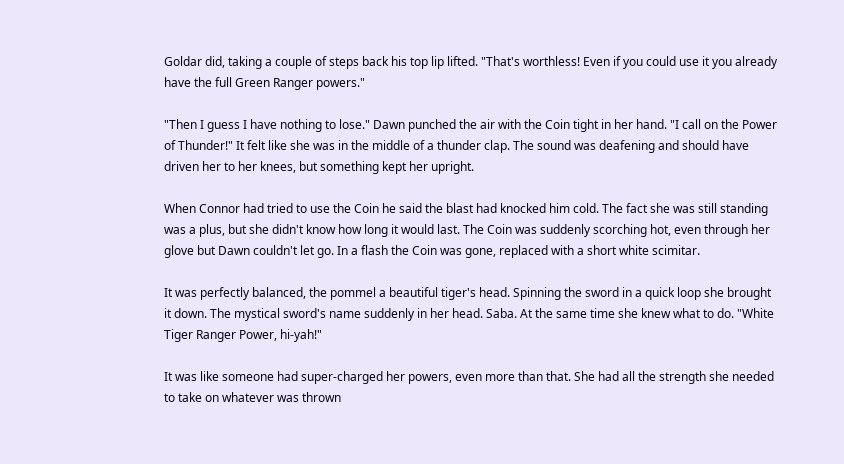Goldar did, taking a couple of steps back his top lip lifted. "That's worthless! Even if you could use it you already have the full Green Ranger powers."

"Then I guess I have nothing to lose." Dawn punched the air with the Coin tight in her hand. "I call on the Power of Thunder!" It felt like she was in the middle of a thunder clap. The sound was deafening and should have driven her to her knees, but something kept her upright.

When Connor had tried to use the Coin he said the blast had knocked him cold. The fact she was still standing was a plus, but she didn't know how long it would last. The Coin was suddenly scorching hot, even through her glove but Dawn couldn't let go. In a flash the Coin was gone, replaced with a short white scimitar.

It was perfectly balanced, the pommel a beautiful tiger's head. Spinning the sword in a quick loop she brought it down. The mystical sword's name suddenly in her head. Saba. At the same time she knew what to do. "White Tiger Ranger Power, hi-yah!"

It was like someone had super-charged her powers, even more than that. She had all the strength she needed to take on whatever was thrown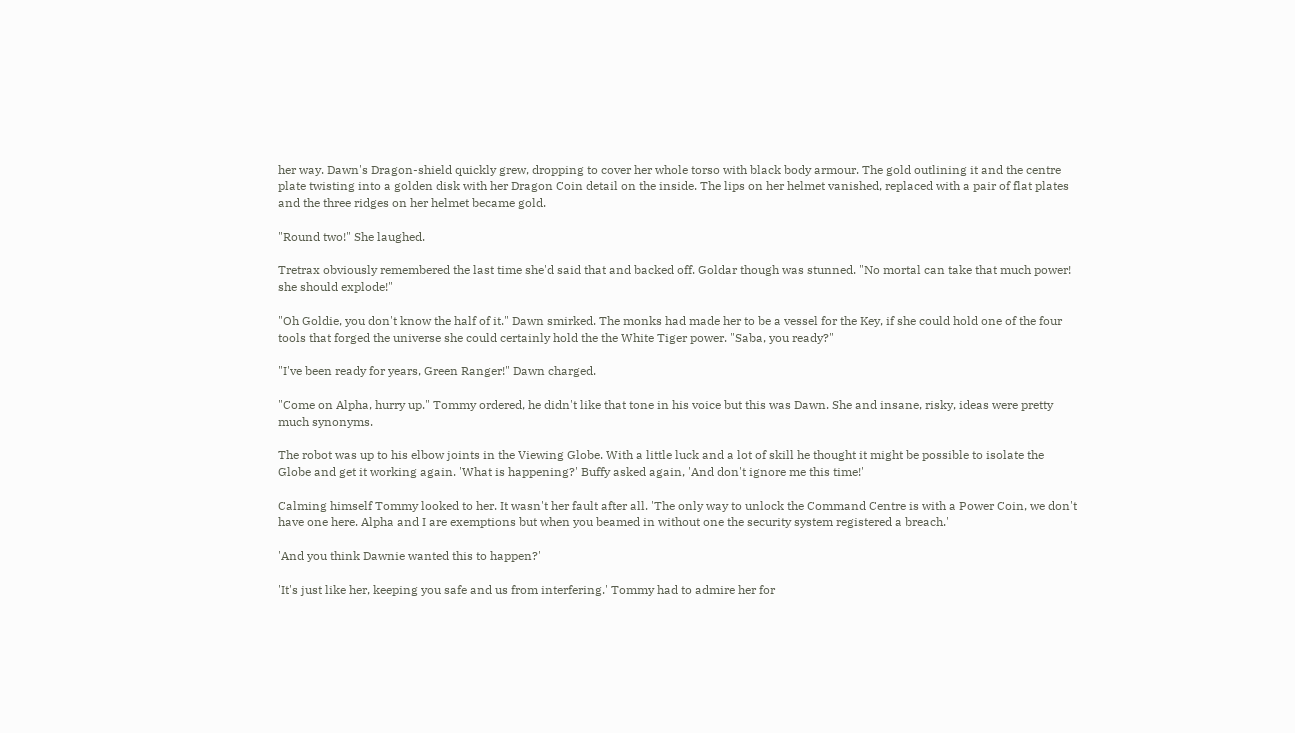her way. Dawn's Dragon-shield quickly grew, dropping to cover her whole torso with black body armour. The gold outlining it and the centre plate twisting into a golden disk with her Dragon Coin detail on the inside. The lips on her helmet vanished, replaced with a pair of flat plates and the three ridges on her helmet became gold.

"Round two!" She laughed.

Tretrax obviously remembered the last time she'd said that and backed off. Goldar though was stunned. "No mortal can take that much power! she should explode!"

"Oh Goldie, you don't know the half of it." Dawn smirked. The monks had made her to be a vessel for the Key, if she could hold one of the four tools that forged the universe she could certainly hold the the White Tiger power. "Saba, you ready?"

"I've been ready for years, Green Ranger!" Dawn charged.

"Come on Alpha, hurry up." Tommy ordered, he didn't like that tone in his voice but this was Dawn. She and insane, risky, ideas were pretty much synonyms.

The robot was up to his elbow joints in the Viewing Globe. With a little luck and a lot of skill he thought it might be possible to isolate the Globe and get it working again. 'What is happening?' Buffy asked again, 'And don't ignore me this time!'

Calming himself Tommy looked to her. It wasn't her fault after all. 'The only way to unlock the Command Centre is with a Power Coin, we don't have one here. Alpha and I are exemptions but when you beamed in without one the security system registered a breach.'

'And you think Dawnie wanted this to happen?'

'It's just like her, keeping you safe and us from interfering.' Tommy had to admire her for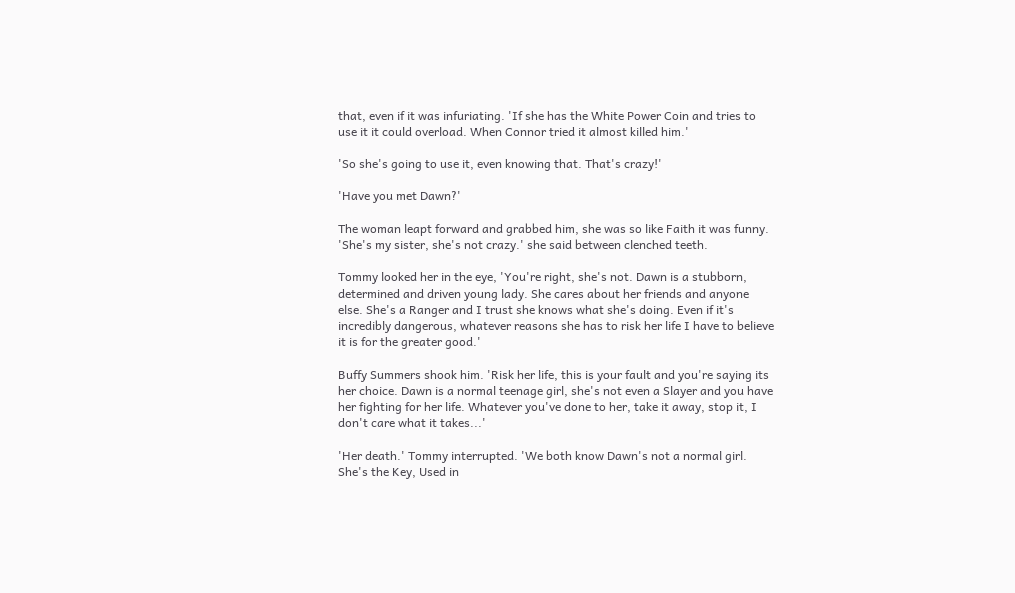that, even if it was infuriating. 'If she has the White Power Coin and tries to use it it could overload. When Connor tried it almost killed him.'

'So she's going to use it, even knowing that. That's crazy!'

'Have you met Dawn?'

The woman leapt forward and grabbed him, she was so like Faith it was funny. 'She's my sister, she's not crazy.' she said between clenched teeth.

Tommy looked her in the eye, 'You're right, she's not. Dawn is a stubborn, determined and driven young lady. She cares about her friends and anyone else. She's a Ranger and I trust she knows what she's doing. Even if it's incredibly dangerous, whatever reasons she has to risk her life I have to believe it is for the greater good.'

Buffy Summers shook him. 'Risk her life, this is your fault and you're saying its her choice. Dawn is a normal teenage girl, she's not even a Slayer and you have her fighting for her life. Whatever you've done to her, take it away, stop it, I don't care what it takes...'

'Her death.' Tommy interrupted. 'We both know Dawn's not a normal girl. She's the Key, Used in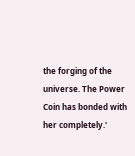the forging of the universe. The Power Coin has bonded with her completely.'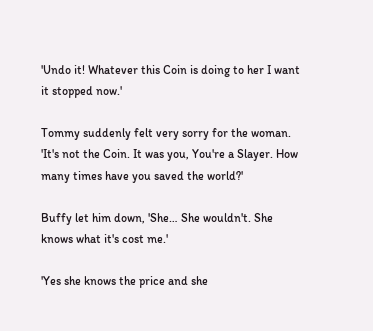'Undo it! Whatever this Coin is doing to her I want it stopped now.'

Tommy suddenly felt very sorry for the woman. 'It's not the Coin. It was you, You're a Slayer. How many times have you saved the world?'

Buffy let him down, 'She… She wouldn't. She knows what it's cost me.'

'Yes she knows the price and she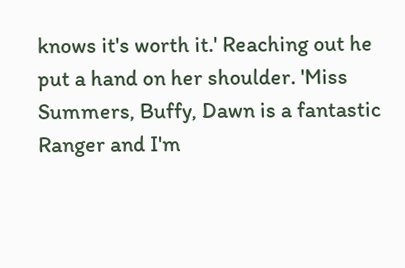knows it's worth it.' Reaching out he put a hand on her shoulder. 'Miss Summers, Buffy, Dawn is a fantastic Ranger and I'm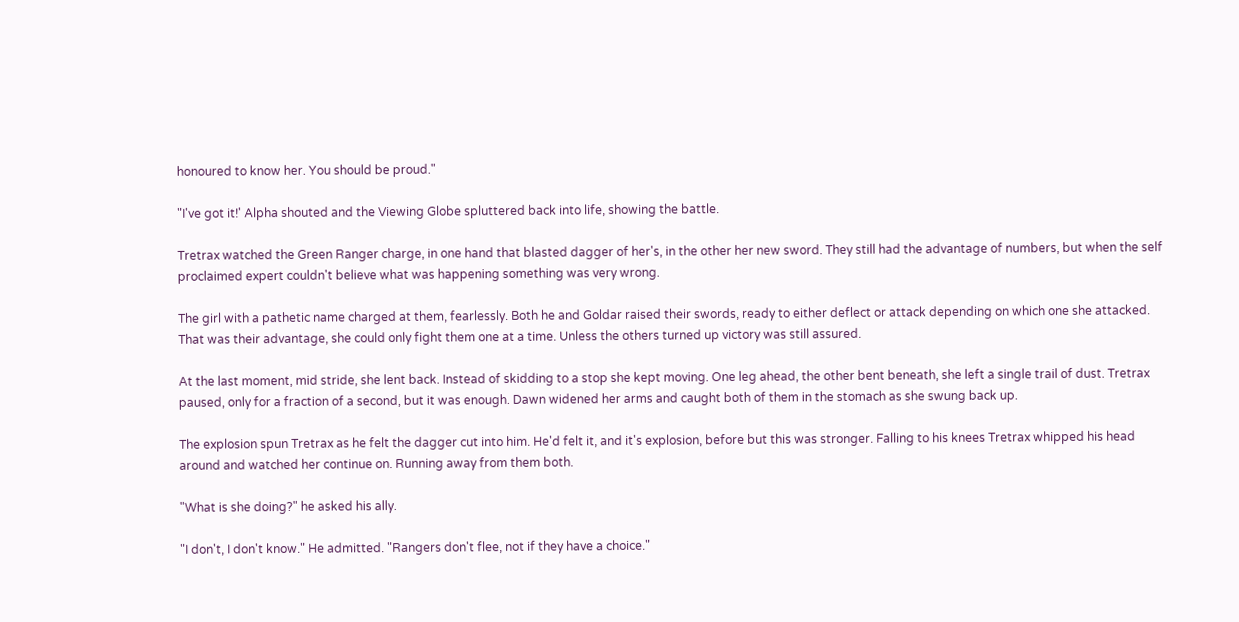honoured to know her. You should be proud."

"I've got it!' Alpha shouted and the Viewing Globe spluttered back into life, showing the battle.

Tretrax watched the Green Ranger charge, in one hand that blasted dagger of her's, in the other her new sword. They still had the advantage of numbers, but when the self proclaimed expert couldn't believe what was happening something was very wrong.

The girl with a pathetic name charged at them, fearlessly. Both he and Goldar raised their swords, ready to either deflect or attack depending on which one she attacked. That was their advantage, she could only fight them one at a time. Unless the others turned up victory was still assured.

At the last moment, mid stride, she lent back. Instead of skidding to a stop she kept moving. One leg ahead, the other bent beneath, she left a single trail of dust. Tretrax paused, only for a fraction of a second, but it was enough. Dawn widened her arms and caught both of them in the stomach as she swung back up.

The explosion spun Tretrax as he felt the dagger cut into him. He'd felt it, and it's explosion, before but this was stronger. Falling to his knees Tretrax whipped his head around and watched her continue on. Running away from them both.

"What is she doing?" he asked his ally.

"I don't, I don't know." He admitted. "Rangers don't flee, not if they have a choice."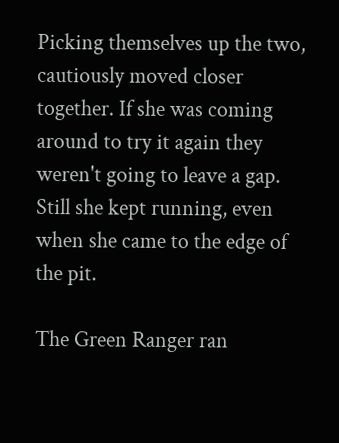Picking themselves up the two, cautiously moved closer together. If she was coming around to try it again they weren't going to leave a gap. Still she kept running, even when she came to the edge of the pit.

The Green Ranger ran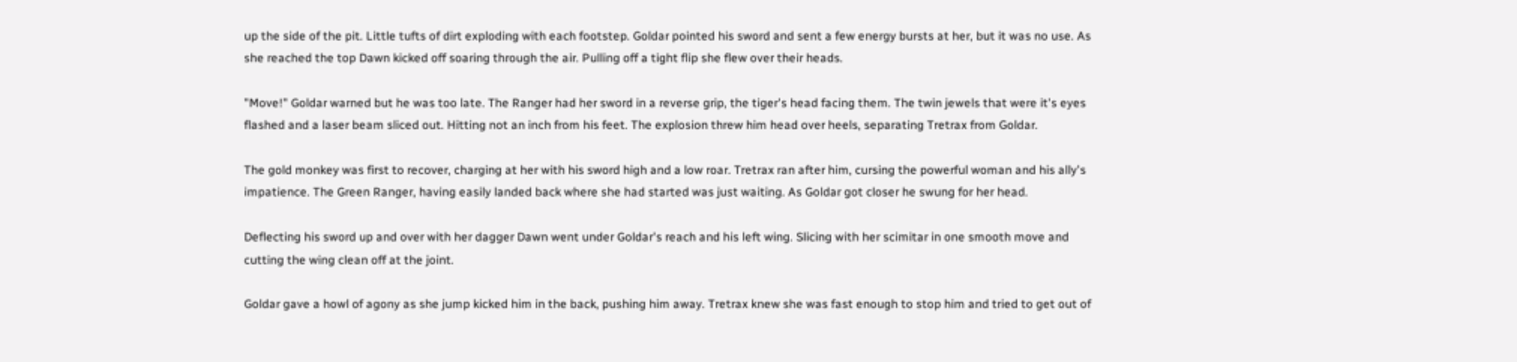up the side of the pit. Little tufts of dirt exploding with each footstep. Goldar pointed his sword and sent a few energy bursts at her, but it was no use. As she reached the top Dawn kicked off soaring through the air. Pulling off a tight flip she flew over their heads.

"Move!" Goldar warned but he was too late. The Ranger had her sword in a reverse grip, the tiger's head facing them. The twin jewels that were it's eyes flashed and a laser beam sliced out. Hitting not an inch from his feet. The explosion threw him head over heels, separating Tretrax from Goldar.

The gold monkey was first to recover, charging at her with his sword high and a low roar. Tretrax ran after him, cursing the powerful woman and his ally's impatience. The Green Ranger, having easily landed back where she had started was just waiting. As Goldar got closer he swung for her head.

Deflecting his sword up and over with her dagger Dawn went under Goldar's reach and his left wing. Slicing with her scimitar in one smooth move and cutting the wing clean off at the joint.

Goldar gave a howl of agony as she jump kicked him in the back, pushing him away. Tretrax knew she was fast enough to stop him and tried to get out of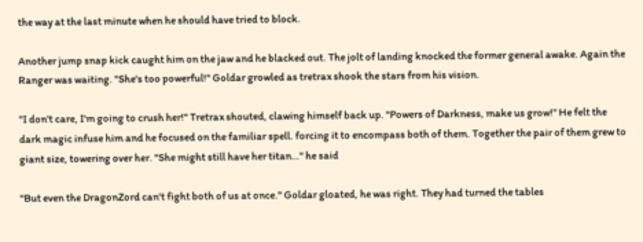the way at the last minute when he should have tried to block.

Another jump snap kick caught him on the jaw and he blacked out. The jolt of landing knocked the former general awake. Again the Ranger was waiting. "She's too powerful!" Goldar growled as tretrax shook the stars from his vision.

"I don't care, I'm going to crush her!" Tretrax shouted, clawing himself back up. "Powers of Darkness, make us grow!" He felt the dark magic infuse him and he focused on the familiar spell. forcing it to encompass both of them. Together the pair of them grew to giant size, towering over her. "She might still have her titan…" he said

"But even the DragonZord can't fight both of us at once." Goldar gloated, he was right. They had turned the tables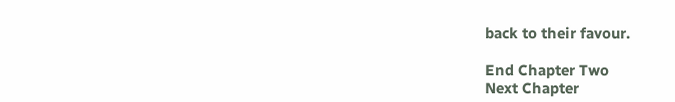back to their favour.

End Chapter Two
Next Chapter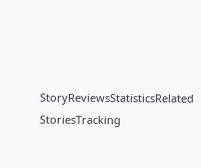StoryReviewsStatisticsRelated StoriesTracking